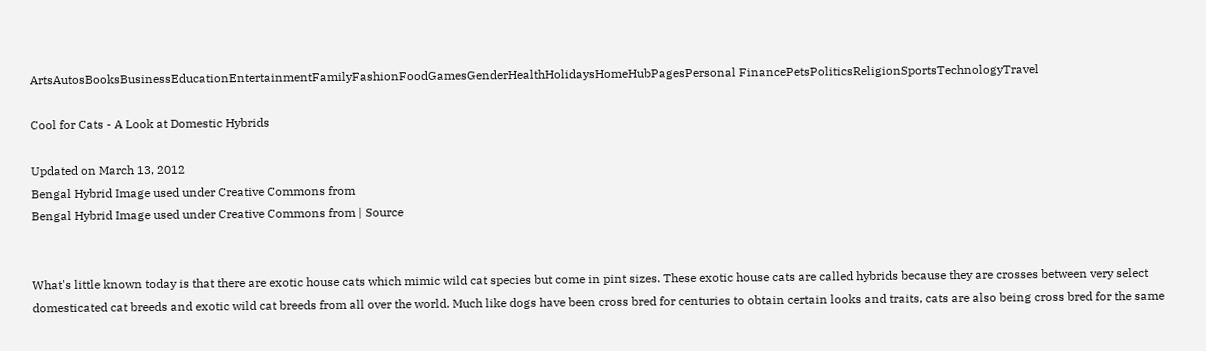ArtsAutosBooksBusinessEducationEntertainmentFamilyFashionFoodGamesGenderHealthHolidaysHomeHubPagesPersonal FinancePetsPoliticsReligionSportsTechnologyTravel

Cool for Cats - A Look at Domestic Hybrids

Updated on March 13, 2012
Bengal Hybrid Image used under Creative Commons from
Bengal Hybrid Image used under Creative Commons from | Source


What's little known today is that there are exotic house cats which mimic wild cat species but come in pint sizes. These exotic house cats are called hybrids because they are crosses between very select domesticated cat breeds and exotic wild cat breeds from all over the world. Much like dogs have been cross bred for centuries to obtain certain looks and traits, cats are also being cross bred for the same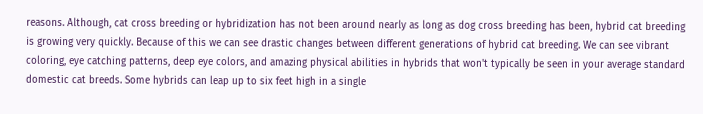reasons. Although, cat cross breeding or hybridization has not been around nearly as long as dog cross breeding has been, hybrid cat breeding is growing very quickly. Because of this we can see drastic changes between different generations of hybrid cat breeding. We can see vibrant coloring, eye catching patterns, deep eye colors, and amazing physical abilities in hybrids that won't typically be seen in your average standard domestic cat breeds. Some hybrids can leap up to six feet high in a single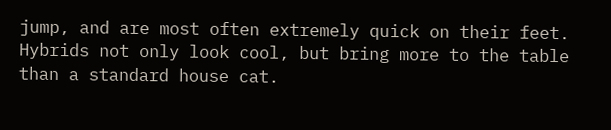jump, and are most often extremely quick on their feet. Hybrids not only look cool, but bring more to the table than a standard house cat.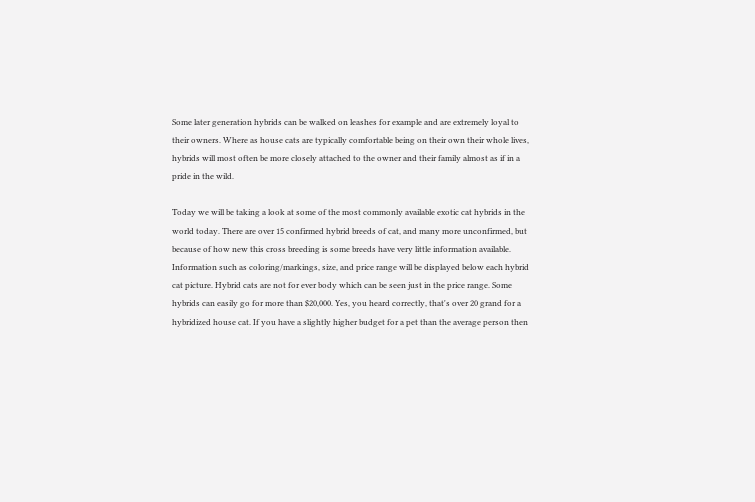Some later generation hybrids can be walked on leashes for example and are extremely loyal to their owners. Where as house cats are typically comfortable being on their own their whole lives, hybrids will most often be more closely attached to the owner and their family almost as if in a pride in the wild.

Today we will be taking a look at some of the most commonly available exotic cat hybrids in the world today. There are over 15 confirmed hybrid breeds of cat, and many more unconfirmed, but because of how new this cross breeding is some breeds have very little information available. Information such as coloring/markings, size, and price range will be displayed below each hybrid cat picture. Hybrid cats are not for ever body which can be seen just in the price range. Some hybrids can easily go for more than $20,000. Yes, you heard correctly, that's over 20 grand for a hybridized house cat. If you have a slightly higher budget for a pet than the average person then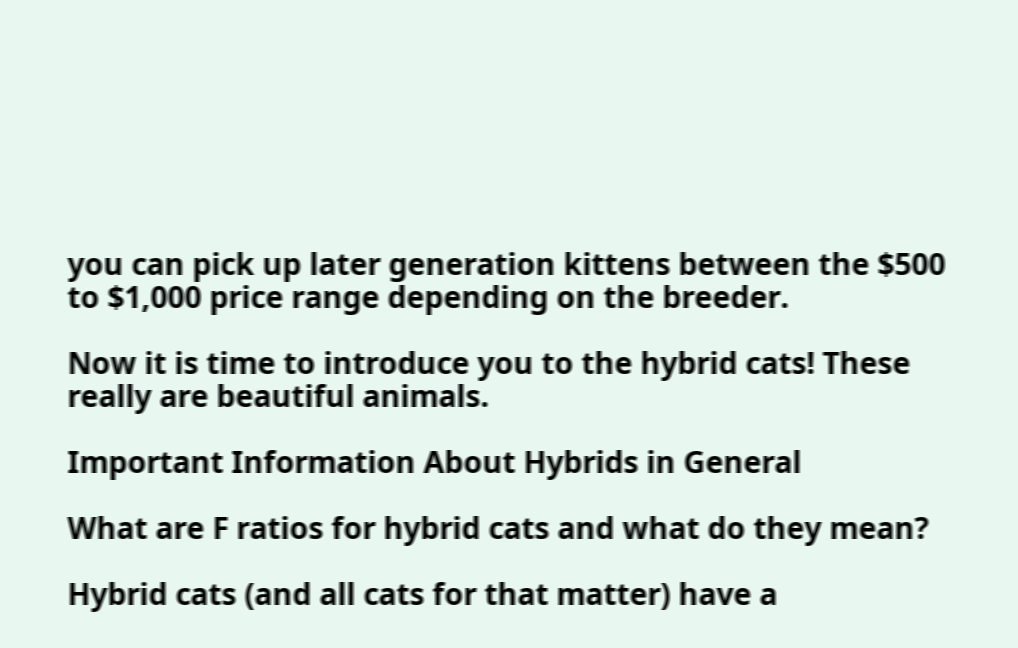you can pick up later generation kittens between the $500 to $1,000 price range depending on the breeder.

Now it is time to introduce you to the hybrid cats! These really are beautiful animals.

Important Information About Hybrids in General

What are F ratios for hybrid cats and what do they mean?

Hybrid cats (and all cats for that matter) have a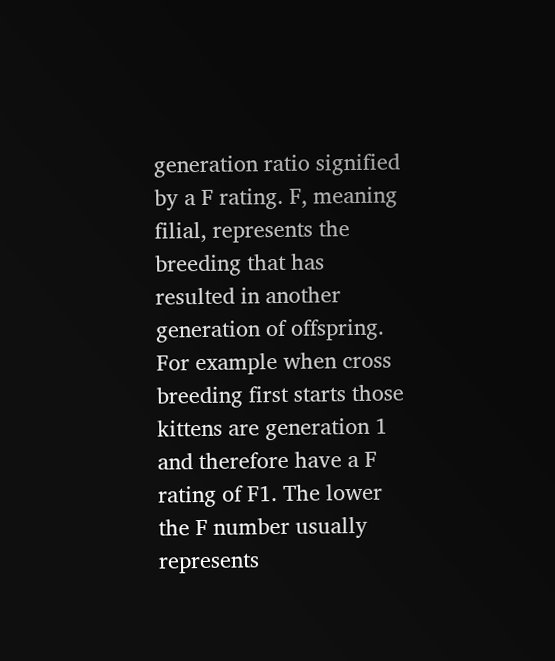generation ratio signified by a F rating. F, meaning filial, represents the breeding that has resulted in another generation of offspring. For example when cross breeding first starts those kittens are generation 1 and therefore have a F rating of F1. The lower the F number usually represents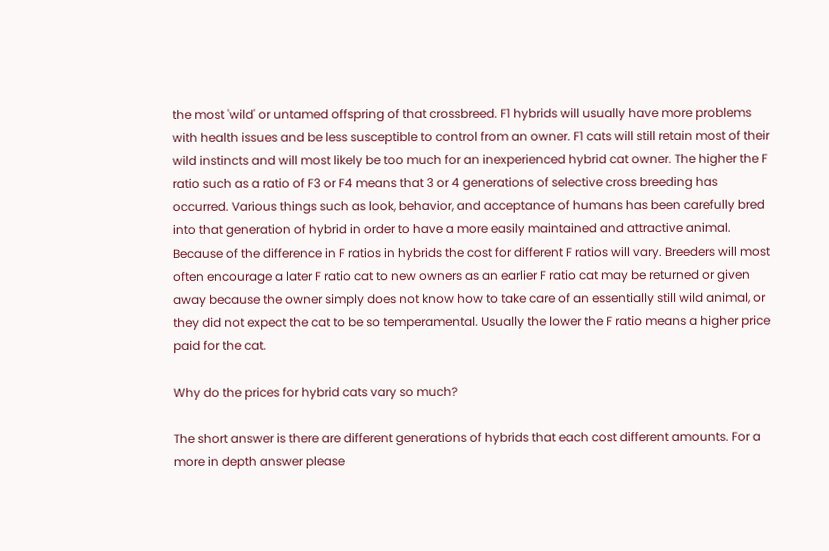the most 'wild' or untamed offspring of that crossbreed. F1 hybrids will usually have more problems with health issues and be less susceptible to control from an owner. F1 cats will still retain most of their wild instincts and will most likely be too much for an inexperienced hybrid cat owner. The higher the F ratio such as a ratio of F3 or F4 means that 3 or 4 generations of selective cross breeding has occurred. Various things such as look, behavior, and acceptance of humans has been carefully bred into that generation of hybrid in order to have a more easily maintained and attractive animal. Because of the difference in F ratios in hybrids the cost for different F ratios will vary. Breeders will most often encourage a later F ratio cat to new owners as an earlier F ratio cat may be returned or given away because the owner simply does not know how to take care of an essentially still wild animal, or they did not expect the cat to be so temperamental. Usually the lower the F ratio means a higher price paid for the cat.

Why do the prices for hybrid cats vary so much?

The short answer is there are different generations of hybrids that each cost different amounts. For a more in depth answer please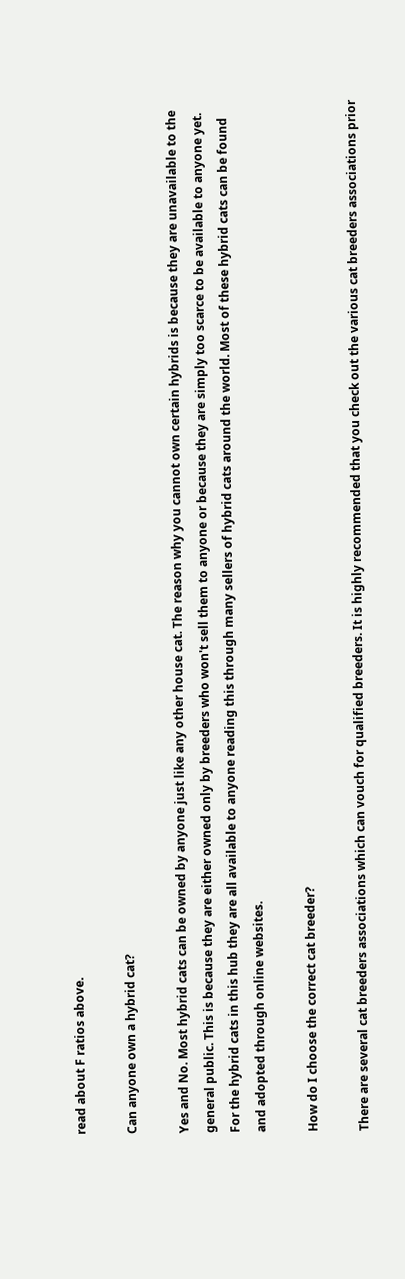read about F ratios above.

Can anyone own a hybrid cat?

Yes and No. Most hybrid cats can be owned by anyone just like any other house cat. The reason why you cannot own certain hybrids is because they are unavailable to the general public. This is because they are either owned only by breeders who won't sell them to anyone or because they are simply too scarce to be available to anyone yet. For the hybrid cats in this hub they are all available to anyone reading this through many sellers of hybrid cats around the world. Most of these hybrid cats can be found and adopted through online websites.

How do I choose the correct cat breeder?

There are several cat breeders associations which can vouch for qualified breeders. It is highly recommended that you check out the various cat breeders associations prior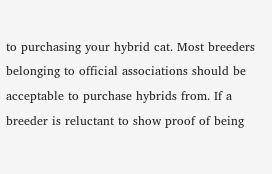to purchasing your hybrid cat. Most breeders belonging to official associations should be acceptable to purchase hybrids from. If a breeder is reluctant to show proof of being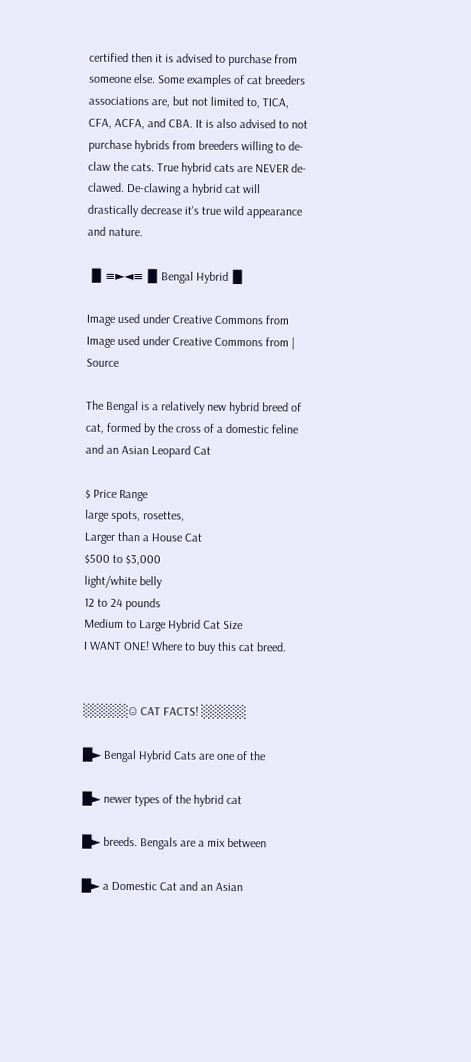certified then it is advised to purchase from someone else. Some examples of cat breeders associations are, but not limited to, TICA, CFA, ACFA, and CBA. It is also advised to not purchase hybrids from breeders willing to de-claw the cats. True hybrid cats are NEVER de-clawed. De-clawing a hybrid cat will drastically decrease it's true wild appearance and nature.

▐▌≡►◄≡▐▌Bengal Hybrid▐▌

Image used under Creative Commons from
Image used under Creative Commons from | Source

The Bengal is a relatively new hybrid breed of cat, formed by the cross of a domestic feline and an Asian Leopard Cat

$ Price Range
large spots, rosettes,
Larger than a House Cat
$500 to $3,000
light/white belly
12 to 24 pounds
Medium to Large Hybrid Cat Size
I WANT ONE! Where to buy this cat breed.


░░░░░☺ CAT FACTS! ░░░░░

█► Bengal Hybrid Cats are one of the

█► newer types of the hybrid cat

█► breeds. Bengals are a mix between

█► a Domestic Cat and an Asian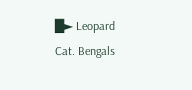█► Leopard Cat. Bengals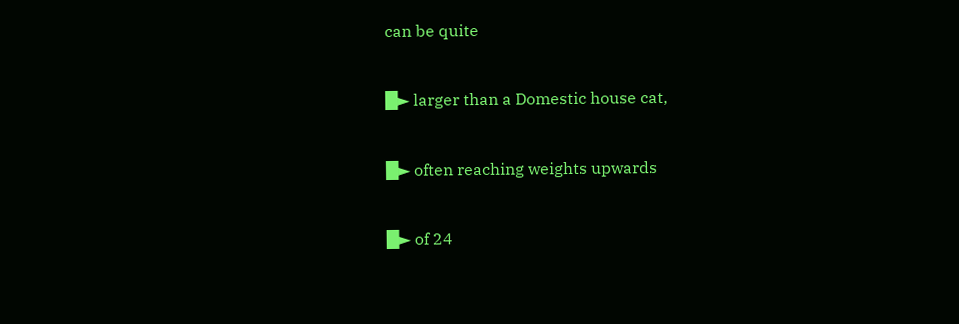can be quite

█► larger than a Domestic house cat,

█► often reaching weights upwards

█► of 24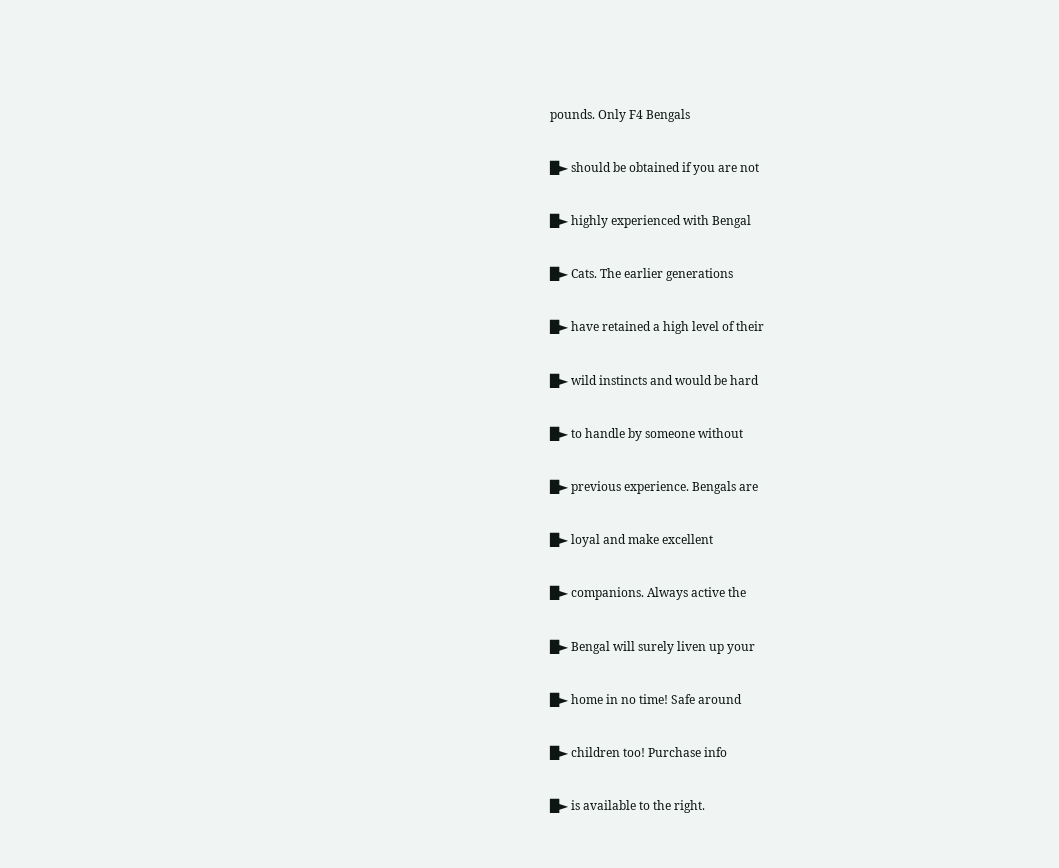pounds. Only F4 Bengals

█► should be obtained if you are not

█► highly experienced with Bengal

█► Cats. The earlier generations

█► have retained a high level of their

█► wild instincts and would be hard

█► to handle by someone without

█► previous experience. Bengals are

█► loyal and make excellent

█► companions. Always active the

█► Bengal will surely liven up your

█► home in no time! Safe around

█► children too! Purchase info

█► is available to the right.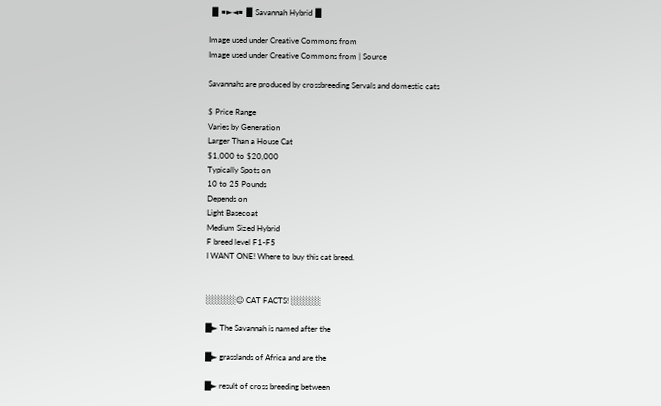▐▌≡►◄≡▐▌Savannah Hybrid▐▌

Image used under Creative Commons from
Image used under Creative Commons from | Source

Savannahs are produced by crossbreeding Servals and domestic cats

$ Price Range
Varies by Generation
Larger Than a House Cat
$1,000 to $20,000
Typically Spots on
10 to 25 Pounds
Depends on
Light Basecoat
Medium Sized Hybrid
F breed level F1-F5
I WANT ONE! Where to buy this cat breed.


░░░░░☺ CAT FACTS! ░░░░░

█► The Savannah is named after the

█► grasslands of Africa and are the

█► result of cross breeding between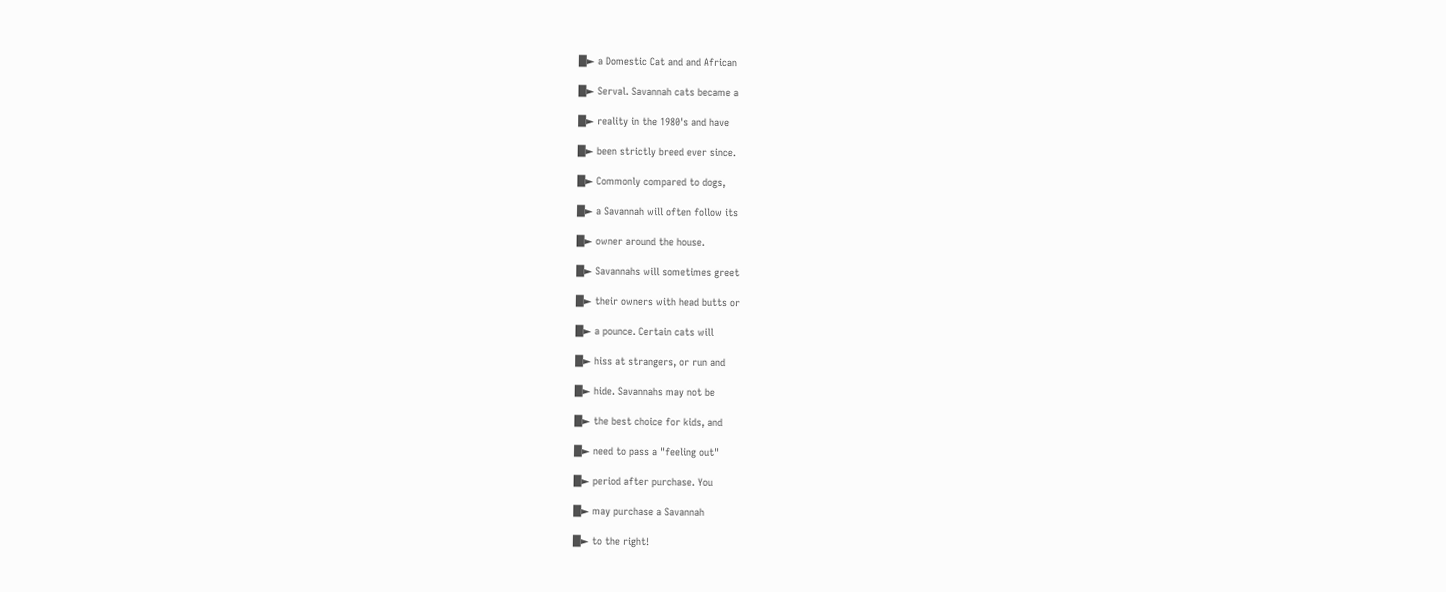█► a Domestic Cat and and African

█► Serval. Savannah cats became a

█► reality in the 1980's and have

█► been strictly breed ever since.

█► Commonly compared to dogs,

█► a Savannah will often follow its

█► owner around the house.

█► Savannahs will sometimes greet

█► their owners with head butts or

█► a pounce. Certain cats will

█► hiss at strangers, or run and

█► hide. Savannahs may not be

█► the best choice for kids, and

█► need to pass a "feeling out"

█► period after purchase. You

█► may purchase a Savannah

█► to the right!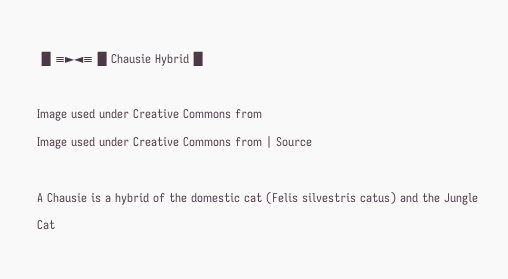▐▌≡►◄≡▐▌Chausie Hybrid▐▌

Image used under Creative Commons from
Image used under Creative Commons from | Source

A Chausie is a hybrid of the domestic cat (Felis silvestris catus) and the Jungle Cat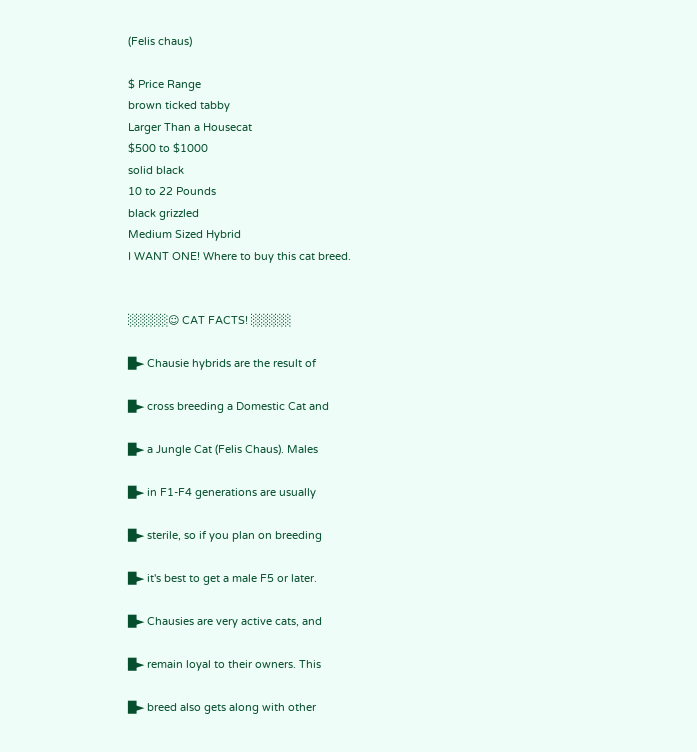(Felis chaus)

$ Price Range
brown ticked tabby
Larger Than a Housecat
$500 to $1000
solid black
10 to 22 Pounds
black grizzled
Medium Sized Hybrid
I WANT ONE! Where to buy this cat breed.


░░░░░☺ CAT FACTS! ░░░░░

█► Chausie hybrids are the result of

█► cross breeding a Domestic Cat and

█► a Jungle Cat (Felis Chaus). Males

█► in F1-F4 generations are usually

█► sterile, so if you plan on breeding

█► it's best to get a male F5 or later.

█► Chausies are very active cats, and

█► remain loyal to their owners. This

█► breed also gets along with other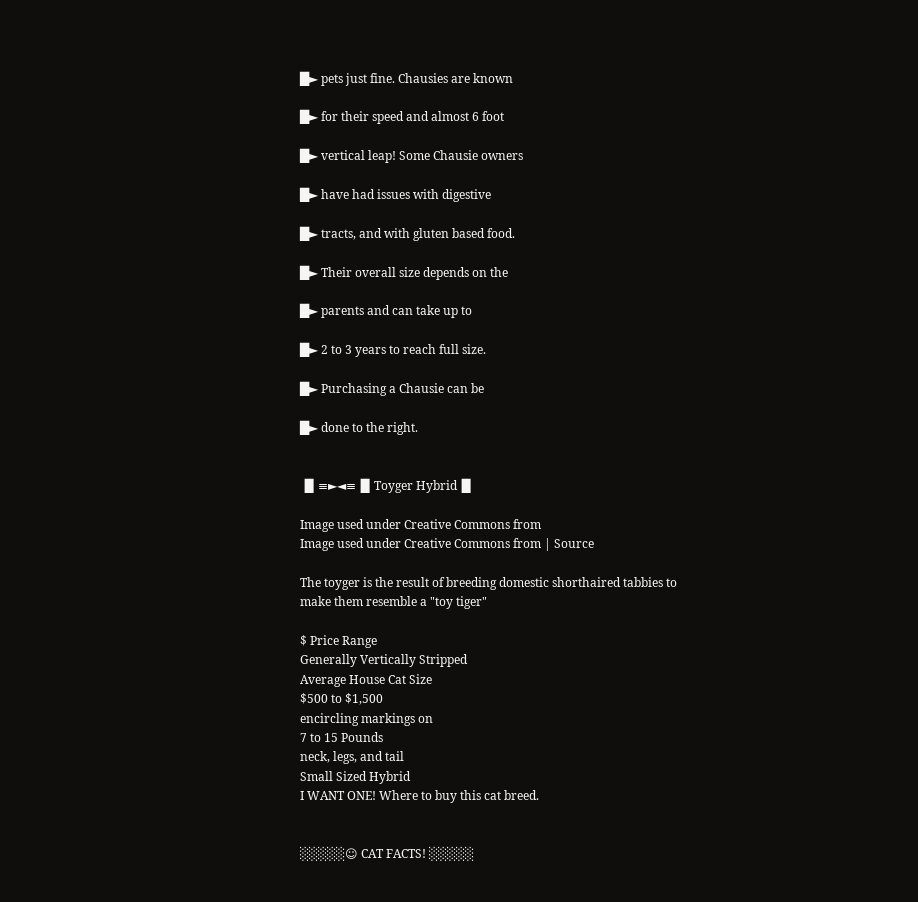█► pets just fine. Chausies are known

█► for their speed and almost 6 foot

█► vertical leap! Some Chausie owners

█► have had issues with digestive

█► tracts, and with gluten based food.

█► Their overall size depends on the

█► parents and can take up to

█► 2 to 3 years to reach full size.

█► Purchasing a Chausie can be

█► done to the right.


▐▌≡►◄≡▐▌Toyger Hybrid▐▌

Image used under Creative Commons from
Image used under Creative Commons from | Source

The toyger is the result of breeding domestic shorthaired tabbies to make them resemble a "toy tiger"

$ Price Range
Generally Vertically Stripped
Average House Cat Size
$500 to $1,500
encircling markings on
7 to 15 Pounds
neck, legs, and tail
Small Sized Hybrid
I WANT ONE! Where to buy this cat breed.


░░░░░☺ CAT FACTS! ░░░░░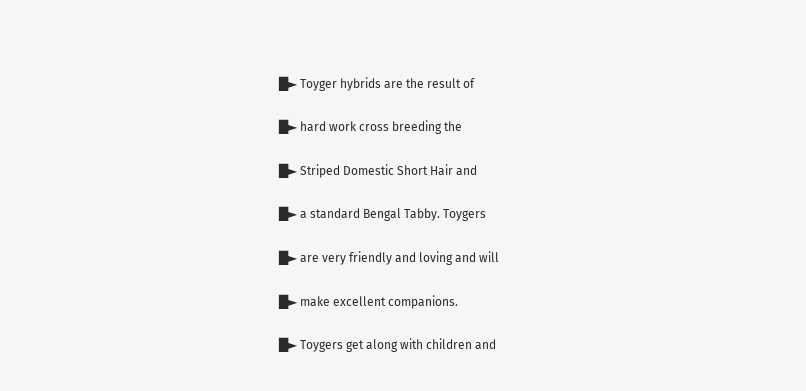█► Toyger hybrids are the result of

█► hard work cross breeding the

█► Striped Domestic Short Hair and

█► a standard Bengal Tabby. Toygers

█► are very friendly and loving and will

█► make excellent companions.

█► Toygers get along with children and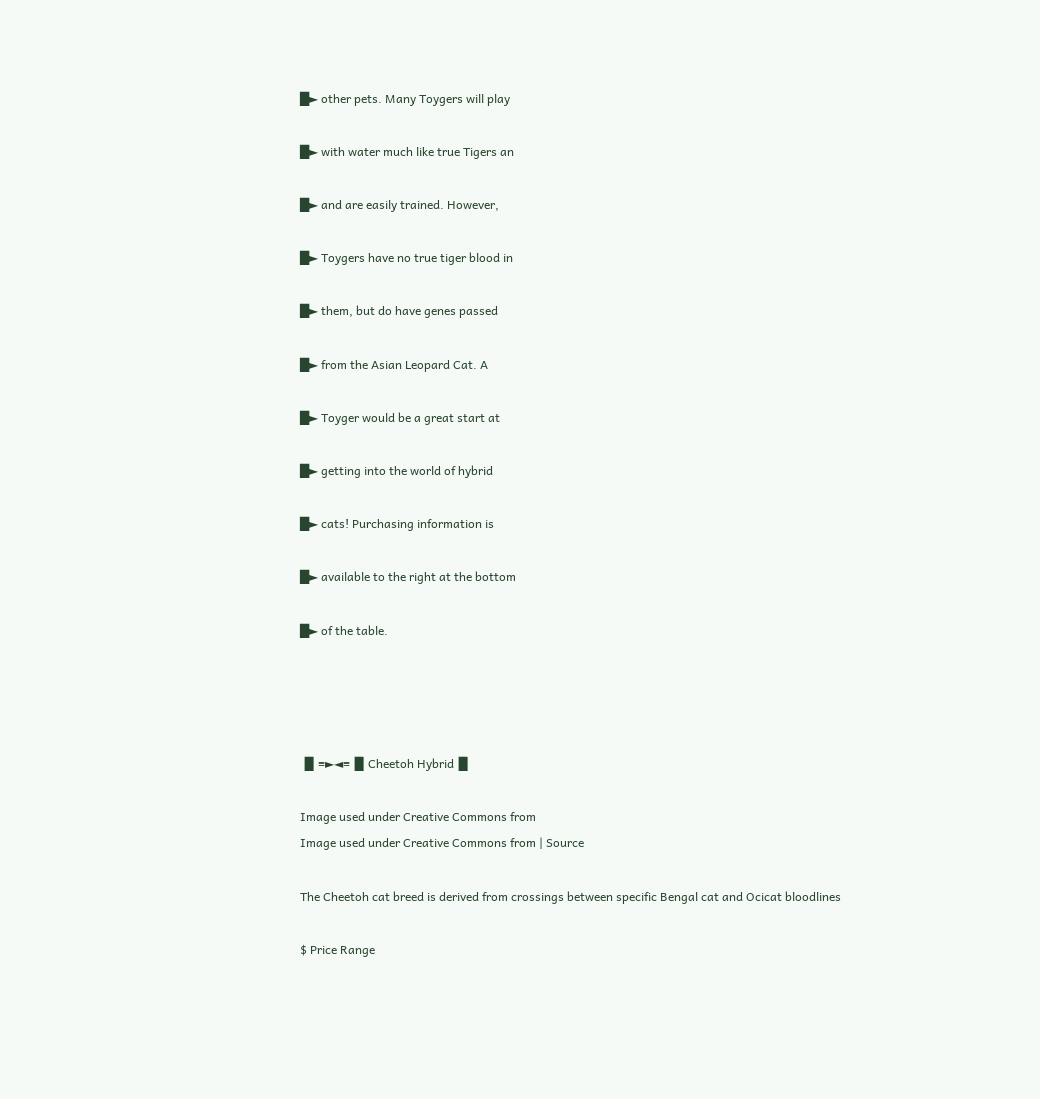█► other pets. Many Toygers will play

█► with water much like true Tigers an

█► and are easily trained. However,

█► Toygers have no true tiger blood in

█► them, but do have genes passed

█► from the Asian Leopard Cat. A

█► Toyger would be a great start at

█► getting into the world of hybrid

█► cats! Purchasing information is

█► available to the right at the bottom

█► of the table.




▐▌≡►◄≡▐▌Cheetoh Hybrid▐▌

Image used under Creative Commons from
Image used under Creative Commons from | Source

The Cheetoh cat breed is derived from crossings between specific Bengal cat and Ocicat bloodlines

$ Price Range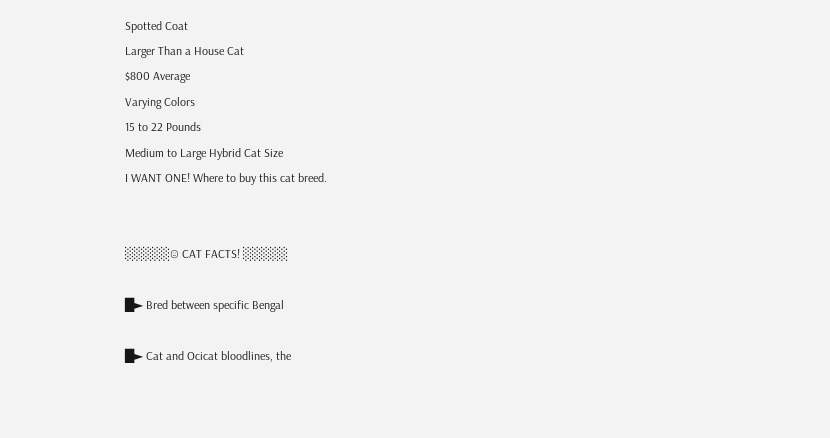Spotted Coat
Larger Than a House Cat
$800 Average
Varying Colors
15 to 22 Pounds
Medium to Large Hybrid Cat Size
I WANT ONE! Where to buy this cat breed.


░░░░░☺ CAT FACTS! ░░░░░

█► Bred between specific Bengal

█► Cat and Ocicat bloodlines, the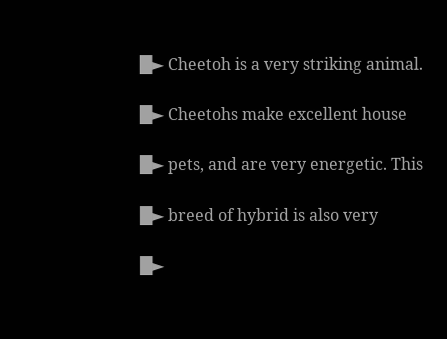█► Cheetoh is a very striking animal.

█► Cheetohs make excellent house

█► pets, and are very energetic. This

█► breed of hybrid is also very

█►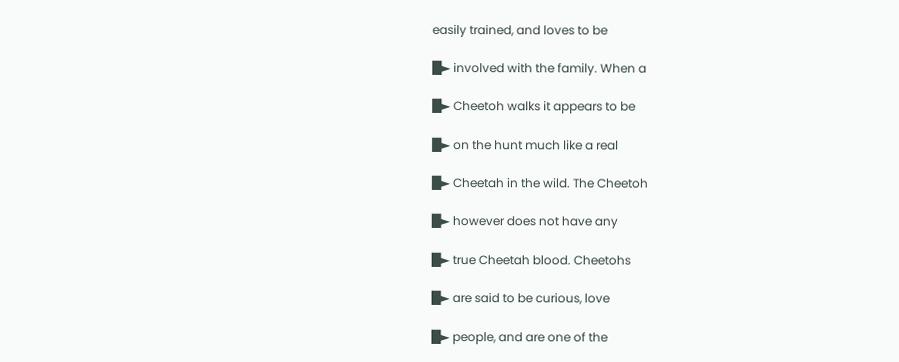easily trained, and loves to be

█► involved with the family. When a

█► Cheetoh walks it appears to be

█► on the hunt much like a real

█► Cheetah in the wild. The Cheetoh

█► however does not have any

█► true Cheetah blood. Cheetohs

█► are said to be curious, love

█► people, and are one of the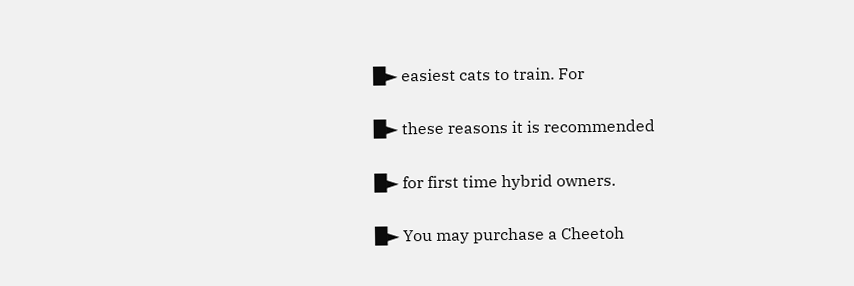█► easiest cats to train. For

█► these reasons it is recommended

█► for first time hybrid owners.

█► You may purchase a Cheetoh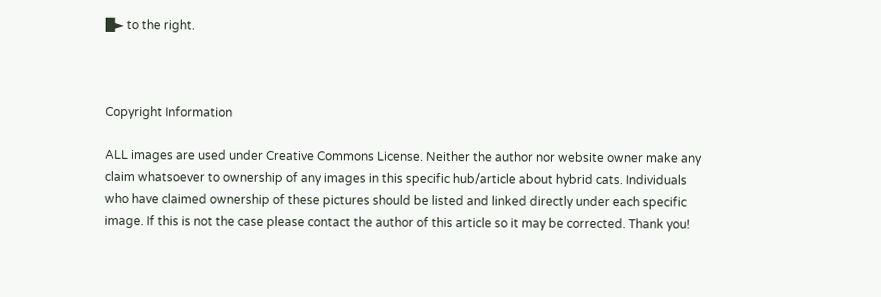█► to the right.



Copyright Information

ALL images are used under Creative Commons License. Neither the author nor website owner make any claim whatsoever to ownership of any images in this specific hub/article about hybrid cats. Individuals who have claimed ownership of these pictures should be listed and linked directly under each specific image. If this is not the case please contact the author of this article so it may be corrected. Thank you!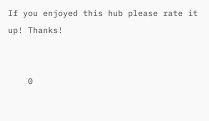If you enjoyed this hub please rate it up! Thanks!


    0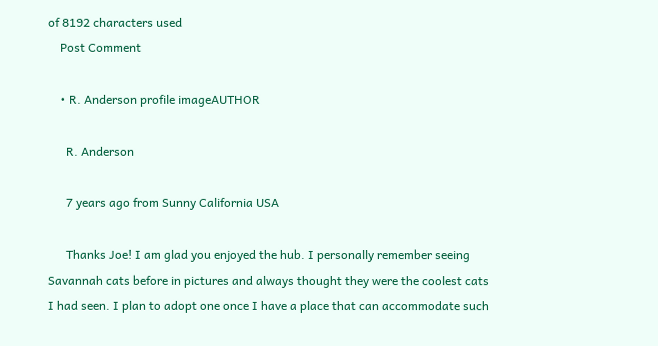of 8192 characters used
    Post Comment

    • R. Anderson profile imageAUTHOR

      R. Anderson

      7 years ago from Sunny California USA

      Thanks Joe! I am glad you enjoyed the hub. I personally remember seeing Savannah cats before in pictures and always thought they were the coolest cats I had seen. I plan to adopt one once I have a place that can accommodate such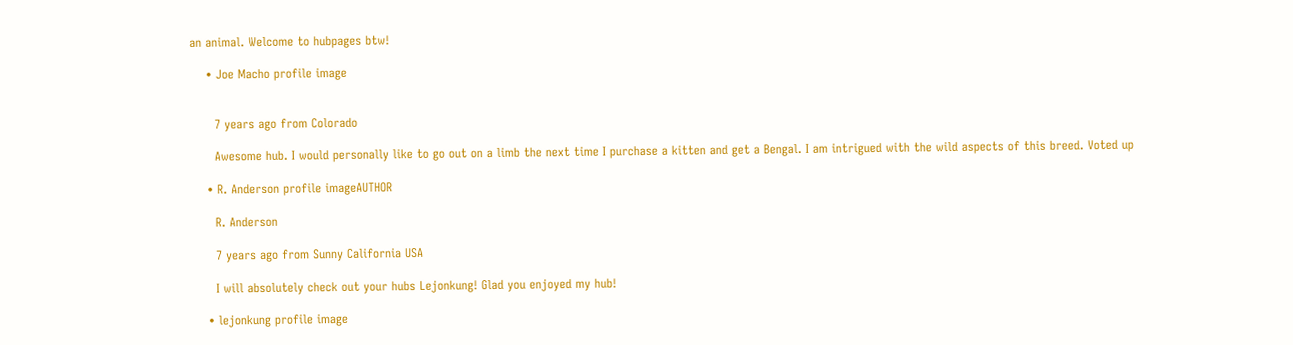an animal. Welcome to hubpages btw!

    • Joe Macho profile image


      7 years ago from Colorado

      Awesome hub. I would personally like to go out on a limb the next time I purchase a kitten and get a Bengal. I am intrigued with the wild aspects of this breed. Voted up

    • R. Anderson profile imageAUTHOR

      R. Anderson

      7 years ago from Sunny California USA

      I will absolutely check out your hubs Lejonkung! Glad you enjoyed my hub!

    • lejonkung profile image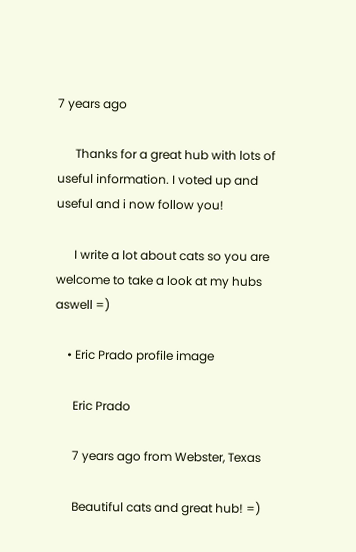7 years ago

      Thanks for a great hub with lots of useful information. I voted up and useful and i now follow you!

      I write a lot about cats so you are welcome to take a look at my hubs aswell =)

    • Eric Prado profile image

      Eric Prado

      7 years ago from Webster, Texas

      Beautiful cats and great hub! =)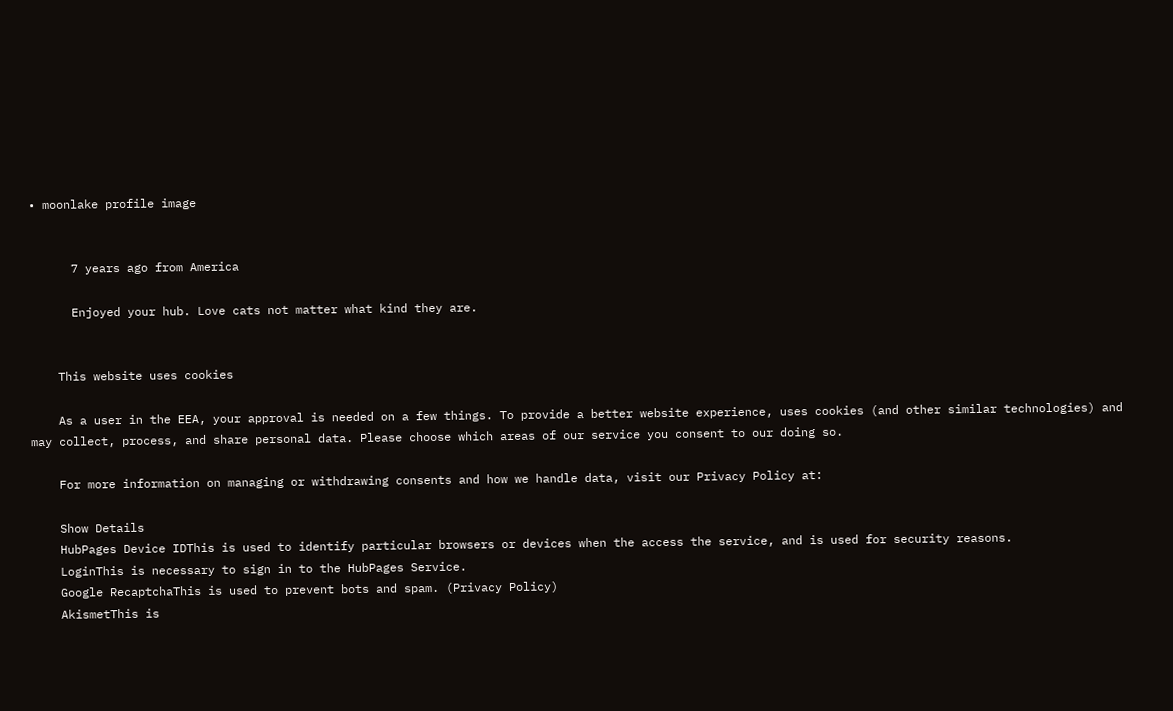• moonlake profile image


      7 years ago from America

      Enjoyed your hub. Love cats not matter what kind they are.


    This website uses cookies

    As a user in the EEA, your approval is needed on a few things. To provide a better website experience, uses cookies (and other similar technologies) and may collect, process, and share personal data. Please choose which areas of our service you consent to our doing so.

    For more information on managing or withdrawing consents and how we handle data, visit our Privacy Policy at:

    Show Details
    HubPages Device IDThis is used to identify particular browsers or devices when the access the service, and is used for security reasons.
    LoginThis is necessary to sign in to the HubPages Service.
    Google RecaptchaThis is used to prevent bots and spam. (Privacy Policy)
    AkismetThis is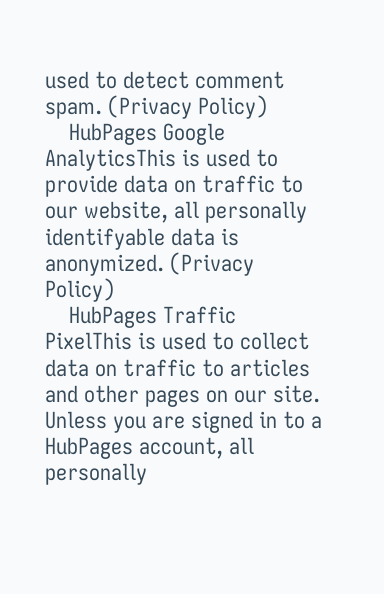used to detect comment spam. (Privacy Policy)
    HubPages Google AnalyticsThis is used to provide data on traffic to our website, all personally identifyable data is anonymized. (Privacy Policy)
    HubPages Traffic PixelThis is used to collect data on traffic to articles and other pages on our site. Unless you are signed in to a HubPages account, all personally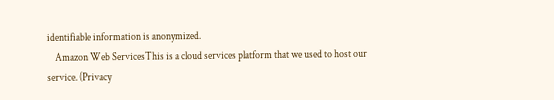identifiable information is anonymized.
    Amazon Web ServicesThis is a cloud services platform that we used to host our service. (Privacy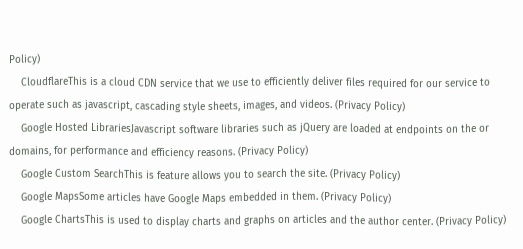Policy)
    CloudflareThis is a cloud CDN service that we use to efficiently deliver files required for our service to operate such as javascript, cascading style sheets, images, and videos. (Privacy Policy)
    Google Hosted LibrariesJavascript software libraries such as jQuery are loaded at endpoints on the or domains, for performance and efficiency reasons. (Privacy Policy)
    Google Custom SearchThis is feature allows you to search the site. (Privacy Policy)
    Google MapsSome articles have Google Maps embedded in them. (Privacy Policy)
    Google ChartsThis is used to display charts and graphs on articles and the author center. (Privacy Policy)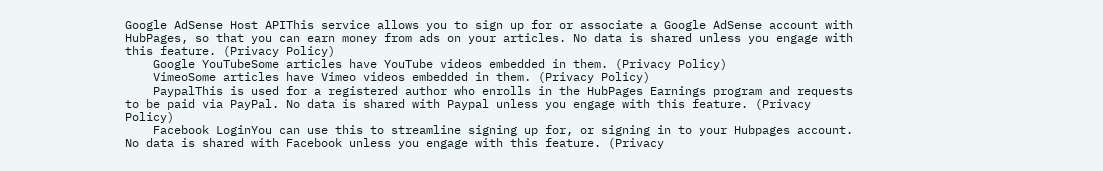Google AdSense Host APIThis service allows you to sign up for or associate a Google AdSense account with HubPages, so that you can earn money from ads on your articles. No data is shared unless you engage with this feature. (Privacy Policy)
    Google YouTubeSome articles have YouTube videos embedded in them. (Privacy Policy)
    VimeoSome articles have Vimeo videos embedded in them. (Privacy Policy)
    PaypalThis is used for a registered author who enrolls in the HubPages Earnings program and requests to be paid via PayPal. No data is shared with Paypal unless you engage with this feature. (Privacy Policy)
    Facebook LoginYou can use this to streamline signing up for, or signing in to your Hubpages account. No data is shared with Facebook unless you engage with this feature. (Privacy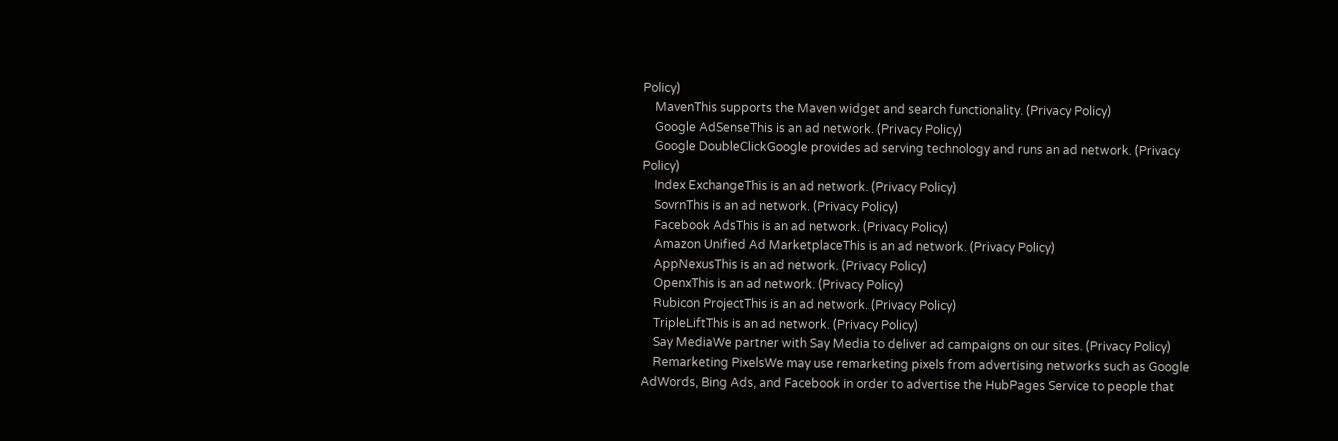Policy)
    MavenThis supports the Maven widget and search functionality. (Privacy Policy)
    Google AdSenseThis is an ad network. (Privacy Policy)
    Google DoubleClickGoogle provides ad serving technology and runs an ad network. (Privacy Policy)
    Index ExchangeThis is an ad network. (Privacy Policy)
    SovrnThis is an ad network. (Privacy Policy)
    Facebook AdsThis is an ad network. (Privacy Policy)
    Amazon Unified Ad MarketplaceThis is an ad network. (Privacy Policy)
    AppNexusThis is an ad network. (Privacy Policy)
    OpenxThis is an ad network. (Privacy Policy)
    Rubicon ProjectThis is an ad network. (Privacy Policy)
    TripleLiftThis is an ad network. (Privacy Policy)
    Say MediaWe partner with Say Media to deliver ad campaigns on our sites. (Privacy Policy)
    Remarketing PixelsWe may use remarketing pixels from advertising networks such as Google AdWords, Bing Ads, and Facebook in order to advertise the HubPages Service to people that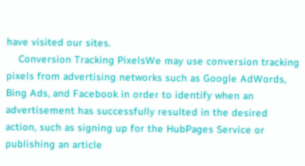have visited our sites.
    Conversion Tracking PixelsWe may use conversion tracking pixels from advertising networks such as Google AdWords, Bing Ads, and Facebook in order to identify when an advertisement has successfully resulted in the desired action, such as signing up for the HubPages Service or publishing an article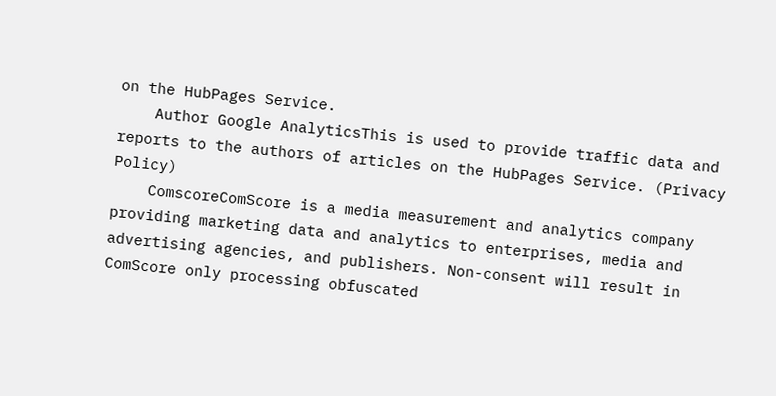on the HubPages Service.
    Author Google AnalyticsThis is used to provide traffic data and reports to the authors of articles on the HubPages Service. (Privacy Policy)
    ComscoreComScore is a media measurement and analytics company providing marketing data and analytics to enterprises, media and advertising agencies, and publishers. Non-consent will result in ComScore only processing obfuscated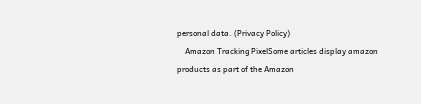personal data. (Privacy Policy)
    Amazon Tracking PixelSome articles display amazon products as part of the Amazon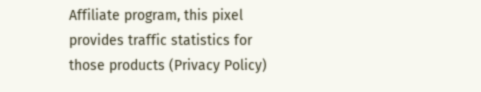Affiliate program, this pixel provides traffic statistics for those products (Privacy Policy)